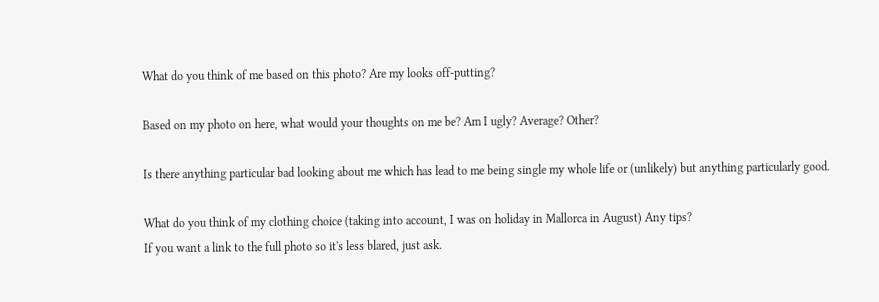What do you think of me based on this photo? Are my looks off-putting?

Based on my photo on here, what would your thoughts on me be? Am I ugly? Average? Other?

Is there anything particular bad looking about me which has lead to me being single my whole life or (unlikely) but anything particularly good.

What do you think of my clothing choice (taking into account, I was on holiday in Mallorca in August) Any tips?
If you want a link to the full photo so it's less blared, just ask.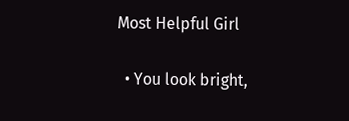Most Helpful Girl

  • You look bright,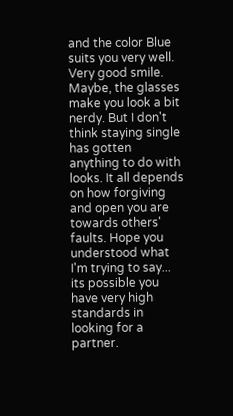and the color Blue suits you very well. Very good smile. Maybe, the glasses make you look a bit nerdy. But I don't think staying single has gotten anything to do with looks. It all depends on how forgiving and open you are towards others' faults. Hope you understood what I'm trying to say... its possible you have very high standards in looking for a partner.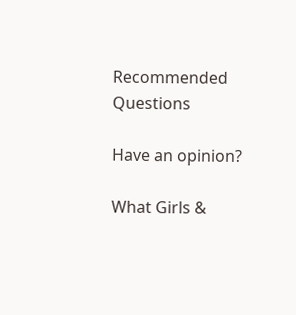Recommended Questions

Have an opinion?

What Girls &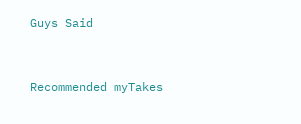Guys Said


Recommended myTakes